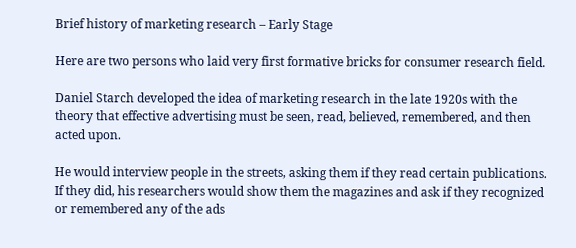Brief history of marketing research – Early Stage

Here are two persons who laid very first formative bricks for consumer research field.

Daniel Starch developed the idea of marketing research in the late 1920s with the theory that effective advertising must be seen, read, believed, remembered, and then acted upon.

He would interview people in the streets, asking them if they read certain publications. If they did, his researchers would show them the magazines and ask if they recognized or remembered any of the ads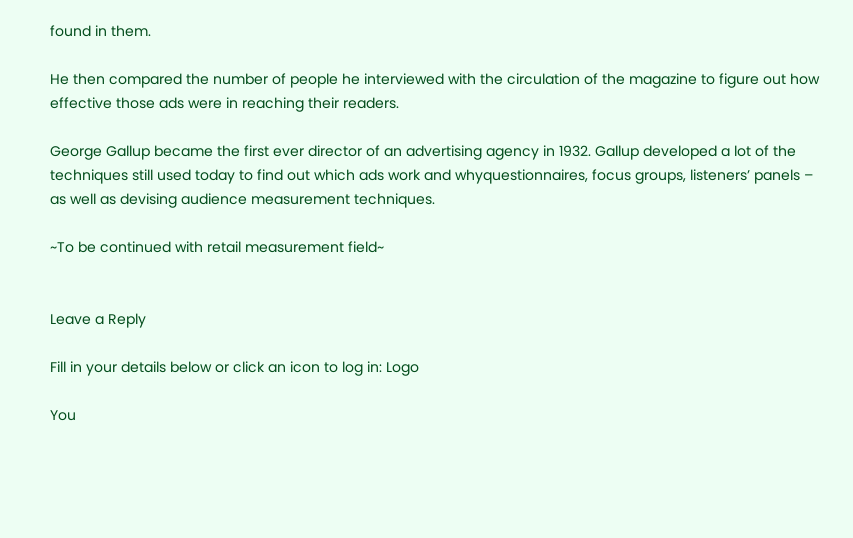found in them.

He then compared the number of people he interviewed with the circulation of the magazine to figure out how effective those ads were in reaching their readers.

George Gallup became the first ever director of an advertising agency in 1932. Gallup developed a lot of the techniques still used today to find out which ads work and whyquestionnaires, focus groups, listeners’ panels – as well as devising audience measurement techniques.

~To be continued with retail measurement field~


Leave a Reply

Fill in your details below or click an icon to log in: Logo

You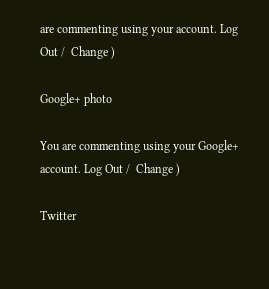are commenting using your account. Log Out /  Change )

Google+ photo

You are commenting using your Google+ account. Log Out /  Change )

Twitter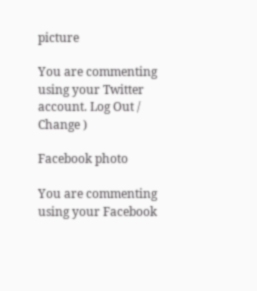picture

You are commenting using your Twitter account. Log Out /  Change )

Facebook photo

You are commenting using your Facebook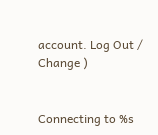account. Log Out /  Change )


Connecting to %s